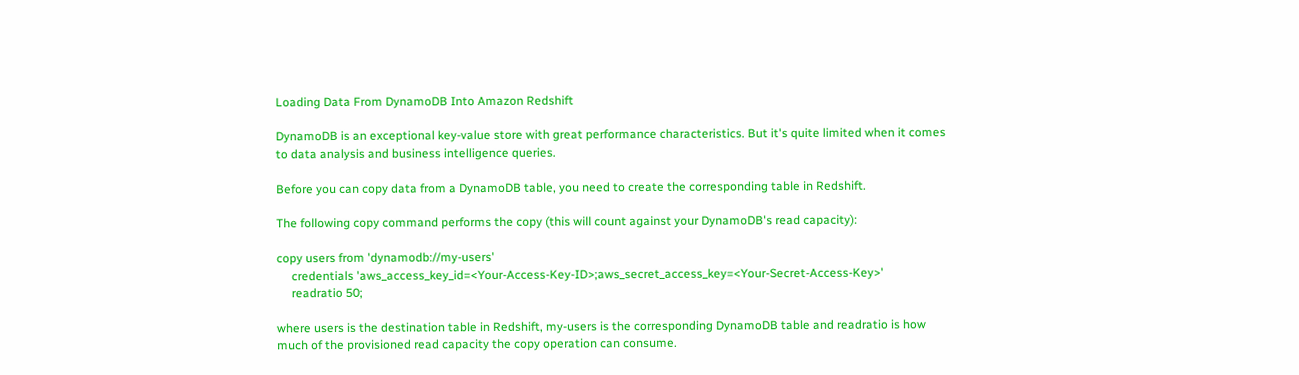Loading Data From DynamoDB Into Amazon Redshift

DynamoDB is an exceptional key-value store with great performance characteristics. But it's quite limited when it comes to data analysis and business intelligence queries.

Before you can copy data from a DynamoDB table, you need to create the corresponding table in Redshift.

The following copy command performs the copy (this will count against your DynamoDB's read capacity):

copy users from 'dynamodb://my-users'
     credentials 'aws_access_key_id=<Your-Access-Key-ID>;aws_secret_access_key=<Your-Secret-Access-Key>'
     readratio 50;

where users is the destination table in Redshift, my-users is the corresponding DynamoDB table and readratio is how much of the provisioned read capacity the copy operation can consume.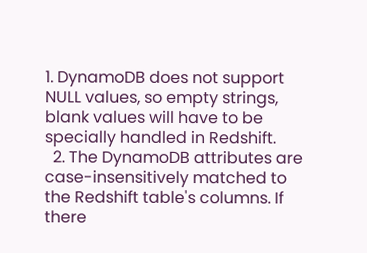1. DynamoDB does not support NULL values, so empty strings, blank values will have to be specially handled in Redshift.
  2. The DynamoDB attributes are case-insensitively matched to the Redshift table's columns. If there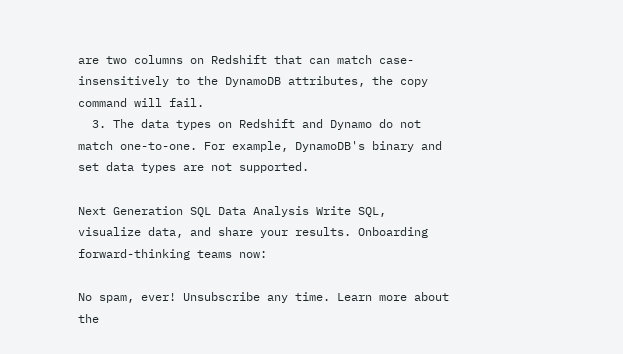are two columns on Redshift that can match case-insensitively to the DynamoDB attributes, the copy command will fail.
  3. The data types on Redshift and Dynamo do not match one-to-one. For example, DynamoDB's binary and set data types are not supported.

Next Generation SQL Data Analysis Write SQL, visualize data, and share your results. Onboarding forward-thinking teams now:

No spam, ever! Unsubscribe any time. Learn more about the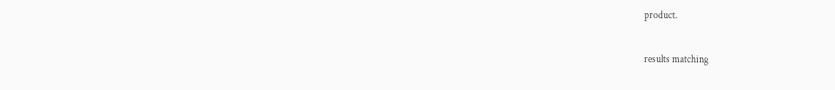product.

results matching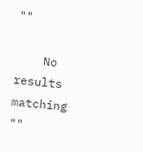""

    No results matching ""